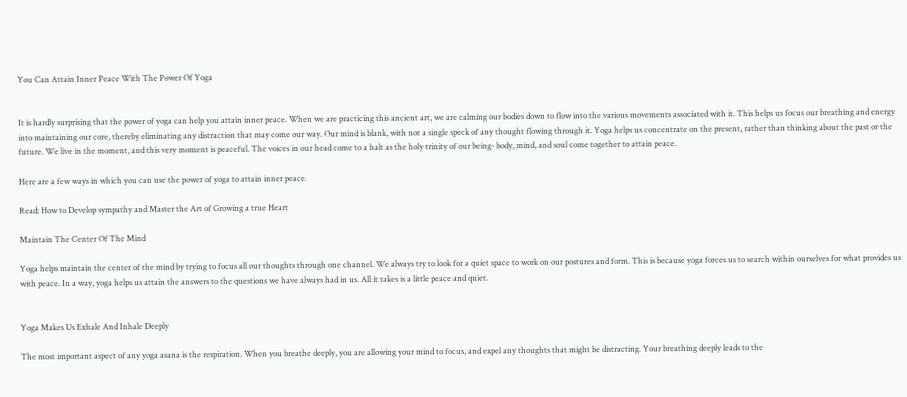You Can Attain Inner Peace With The Power Of Yoga


It is hardly surprising that the power of yoga can help you attain inner peace. When we are practicing this ancient art, we are calming our bodies down to flow into the various movements associated with it. This helps us focus our breathing and energy into maintaining our core, thereby eliminating any distraction that may come our way. Our mind is blank, with not a single speck of any thought flowing through it. Yoga helps us concentrate on the present, rather than thinking about the past or the future. We live in the moment, and this very moment is peaceful. The voices in our head come to a halt as the holy trinity of our being- body, mind, and soul come together to attain peace.

Here are a few ways in which you can use the power of yoga to attain inner peace.

Read: How to Develop sympathy and Master the Art of Growing a true Heart

Maintain The Center Of The Mind

Yoga helps maintain the center of the mind by trying to focus all our thoughts through one channel. We always try to look for a quiet space to work on our postures and form. This is because yoga forces us to search within ourselves for what provides us with peace. In a way, yoga helps us attain the answers to the questions we have always had in us. All it takes is a little peace and quiet.


Yoga Makes Us Exhale And Inhale Deeply

The most important aspect of any yoga asana is the respiration. When you breathe deeply, you are allowing your mind to focus, and expel any thoughts that might be distracting. Your breathing deeply leads to the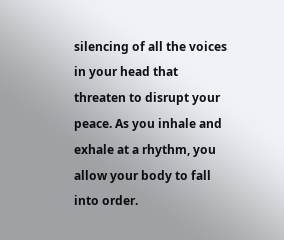silencing of all the voices in your head that threaten to disrupt your peace. As you inhale and exhale at a rhythm, you allow your body to fall into order.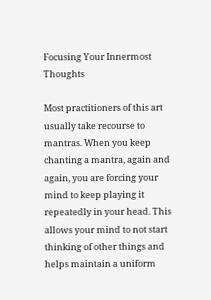Focusing Your Innermost Thoughts

Most practitioners of this art usually take recourse to mantras. When you keep chanting a mantra, again and again, you are forcing your mind to keep playing it repeatedly in your head. This allows your mind to not start thinking of other things and helps maintain a uniform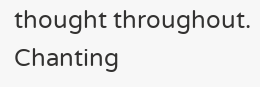thought throughout. Chanting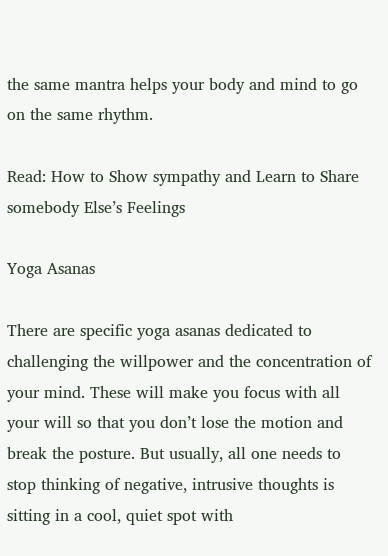the same mantra helps your body and mind to go on the same rhythm.

Read: How to Show sympathy and Learn to Share somebody Else’s Feelings

Yoga Asanas

There are specific yoga asanas dedicated to challenging the willpower and the concentration of your mind. These will make you focus with all your will so that you don’t lose the motion and break the posture. But usually, all one needs to stop thinking of negative, intrusive thoughts is sitting in a cool, quiet spot with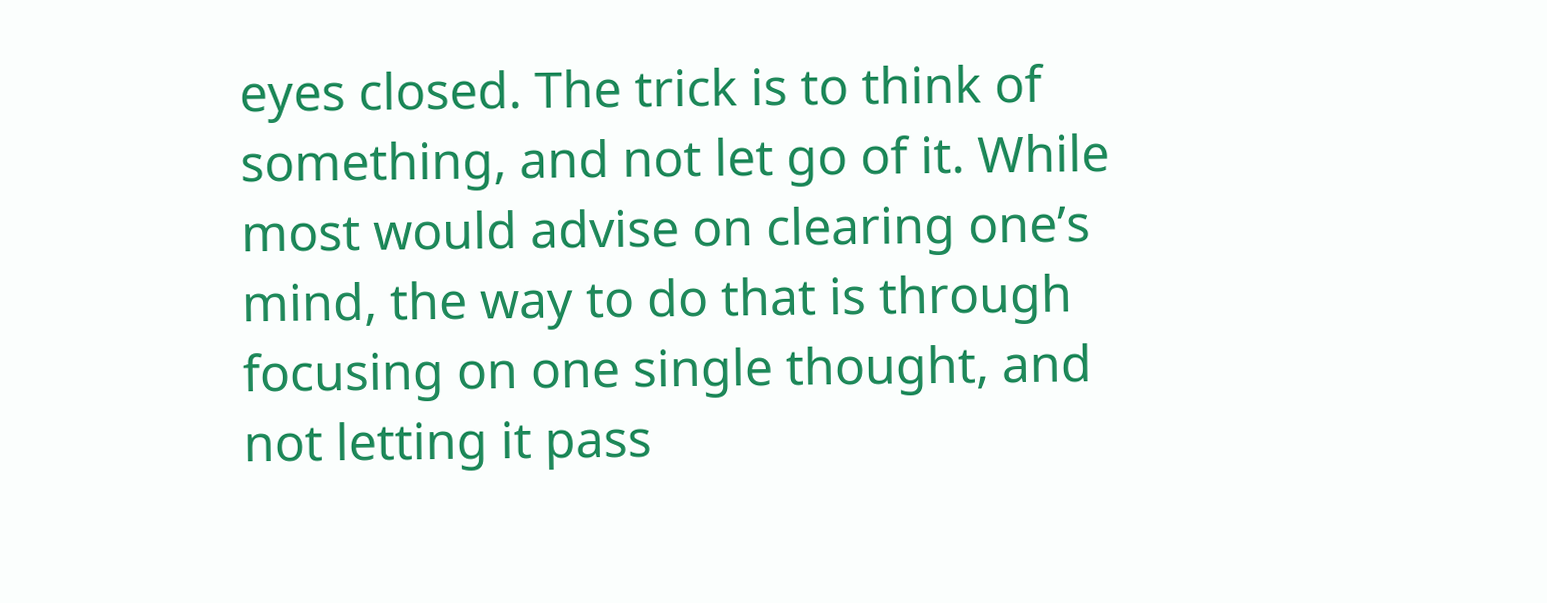eyes closed. The trick is to think of something, and not let go of it. While most would advise on clearing one’s mind, the way to do that is through focusing on one single thought, and not letting it pass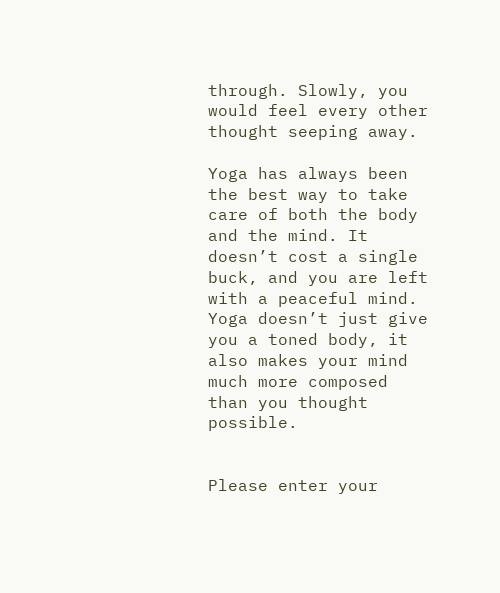through. Slowly, you would feel every other thought seeping away.

Yoga has always been the best way to take care of both the body and the mind. It doesn’t cost a single buck, and you are left with a peaceful mind. Yoga doesn’t just give you a toned body, it also makes your mind much more composed than you thought possible.


Please enter your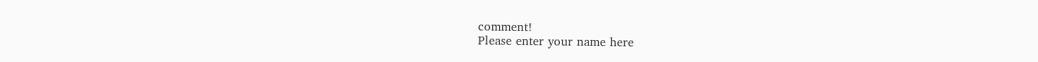comment!
Please enter your name here